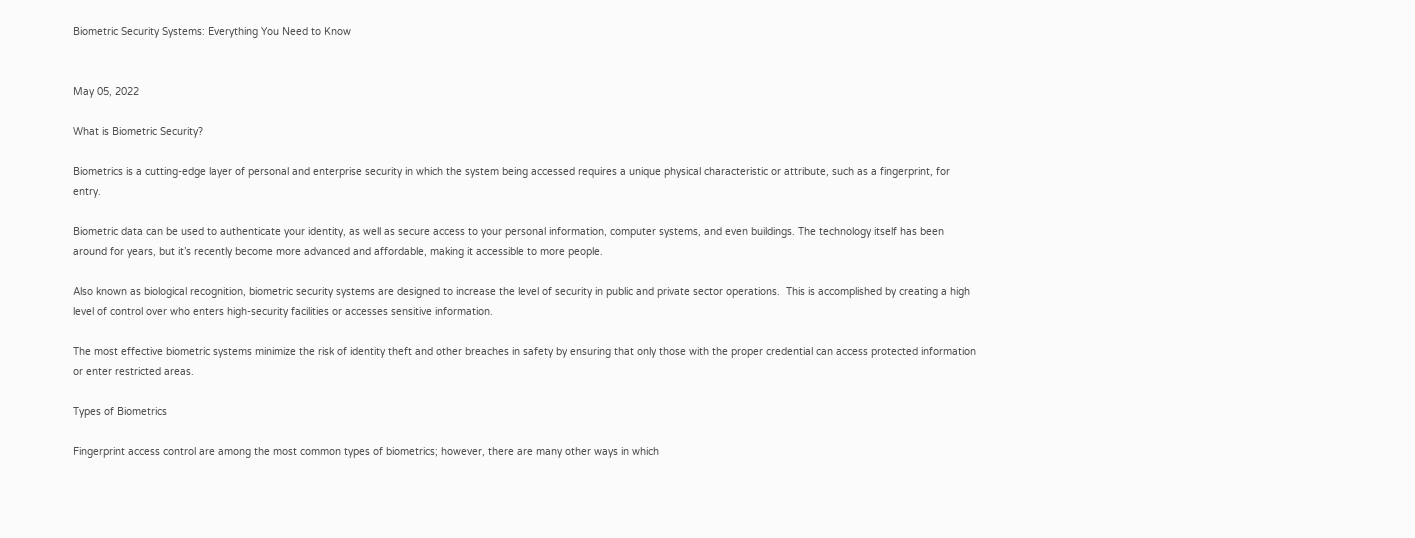Biometric Security Systems: Everything You Need to Know


May 05, 2022

What is Biometric Security?

Biometrics is a cutting-edge layer of personal and enterprise security in which the system being accessed requires a unique physical characteristic or attribute, such as a fingerprint, for entry.

Biometric data can be used to authenticate your identity, as well as secure access to your personal information, computer systems, and even buildings. The technology itself has been around for years, but it’s recently become more advanced and affordable, making it accessible to more people.

Also known as biological recognition, biometric security systems are designed to increase the level of security in public and private sector operations.  This is accomplished by creating a high level of control over who enters high-security facilities or accesses sensitive information.

The most effective biometric systems minimize the risk of identity theft and other breaches in safety by ensuring that only those with the proper credential can access protected information or enter restricted areas.

Types of Biometrics

Fingerprint access control are among the most common types of biometrics; however, there are many other ways in which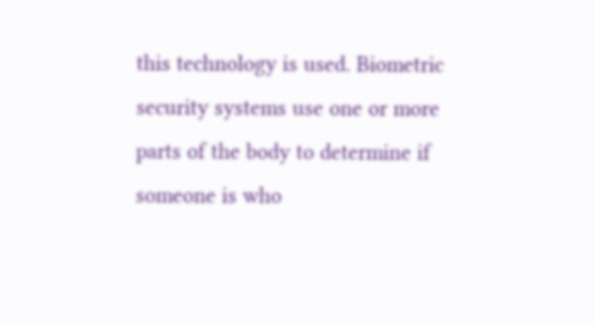this technology is used. Biometric security systems use one or more parts of the body to determine if someone is who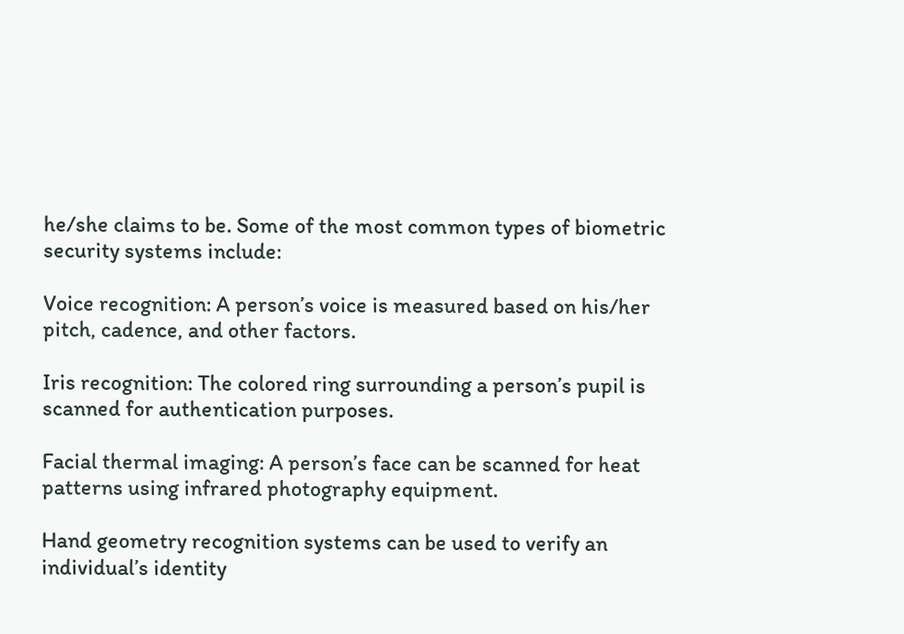he/she claims to be. Some of the most common types of biometric security systems include:

Voice recognition: A person’s voice is measured based on his/her pitch, cadence, and other factors.

Iris recognition: The colored ring surrounding a person’s pupil is scanned for authentication purposes.

Facial thermal imaging: A person’s face can be scanned for heat patterns using infrared photography equipment.

Hand geometry recognition systems can be used to verify an individual’s identity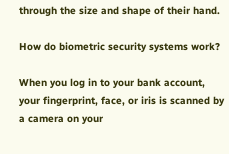through the size and shape of their hand.

How do biometric security systems work?

When you log in to your bank account, your fingerprint, face, or iris is scanned by a camera on your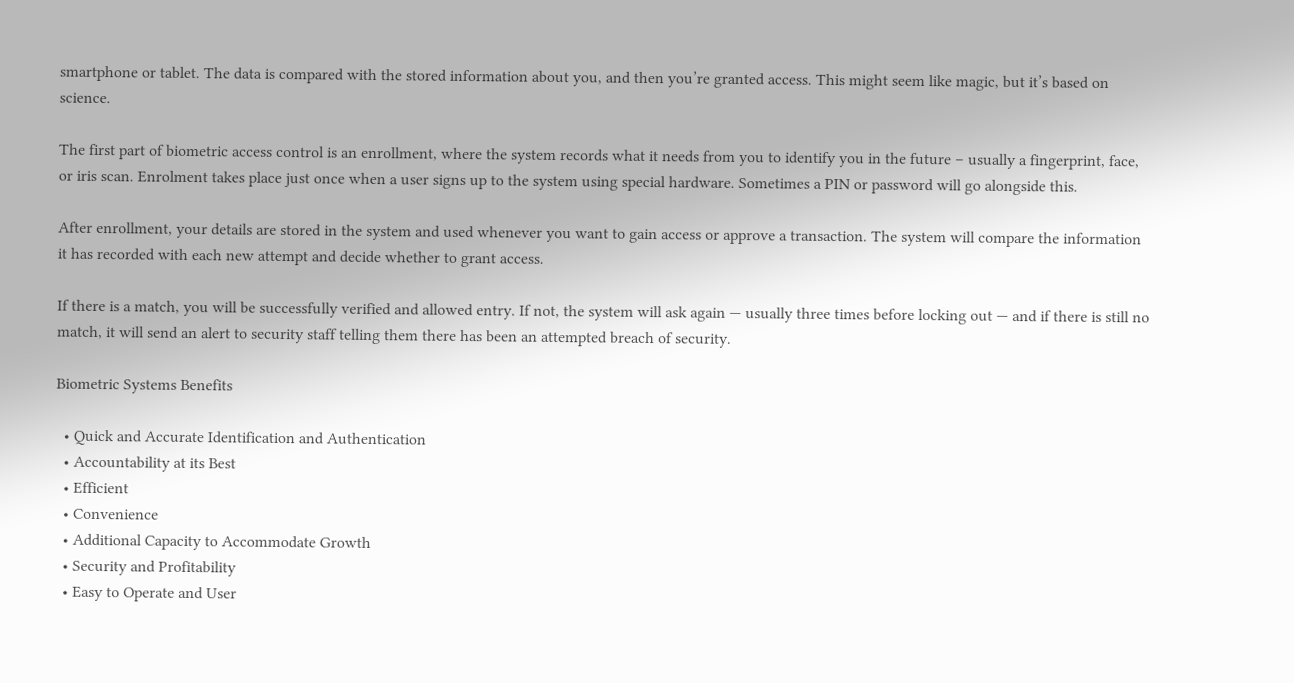smartphone or tablet. The data is compared with the stored information about you, and then you’re granted access. This might seem like magic, but it’s based on science.

The first part of biometric access control is an enrollment, where the system records what it needs from you to identify you in the future – usually a fingerprint, face, or iris scan. Enrolment takes place just once when a user signs up to the system using special hardware. Sometimes a PIN or password will go alongside this.

After enrollment, your details are stored in the system and used whenever you want to gain access or approve a transaction. The system will compare the information it has recorded with each new attempt and decide whether to grant access.

If there is a match, you will be successfully verified and allowed entry. If not, the system will ask again — usually three times before locking out — and if there is still no match, it will send an alert to security staff telling them there has been an attempted breach of security.

Biometric Systems Benefits

  • Quick and Accurate Identification and Authentication
  • Accountability at its Best
  • Efficient
  • Convenience
  • Additional Capacity to Accommodate Growth
  • Security and Profitability
  • Easy to Operate and User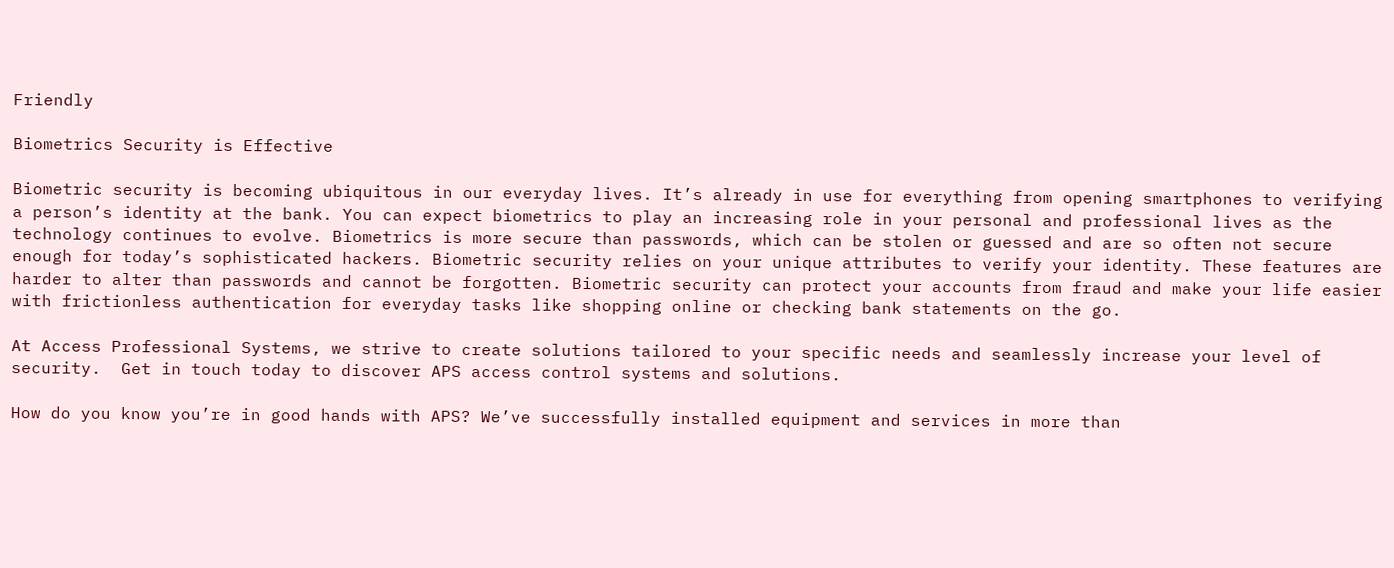Friendly

Biometrics Security is Effective

Biometric security is becoming ubiquitous in our everyday lives. It’s already in use for everything from opening smartphones to verifying a person’s identity at the bank. You can expect biometrics to play an increasing role in your personal and professional lives as the technology continues to evolve. Biometrics is more secure than passwords, which can be stolen or guessed and are so often not secure enough for today’s sophisticated hackers. Biometric security relies on your unique attributes to verify your identity. These features are harder to alter than passwords and cannot be forgotten. Biometric security can protect your accounts from fraud and make your life easier with frictionless authentication for everyday tasks like shopping online or checking bank statements on the go.

At Access Professional Systems, we strive to create solutions tailored to your specific needs and seamlessly increase your level of security.  Get in touch today to discover APS access control systems and solutions.

How do you know you’re in good hands with APS? We’ve successfully installed equipment and services in more than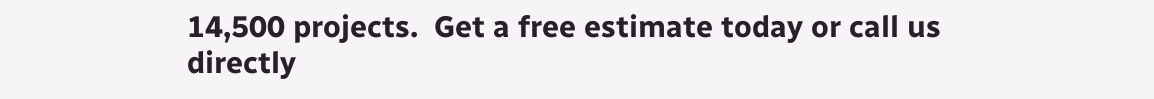14,500 projects.  Get a free estimate today or call us directly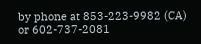by phone at 853-223-9982 (CA) or 602-737-2081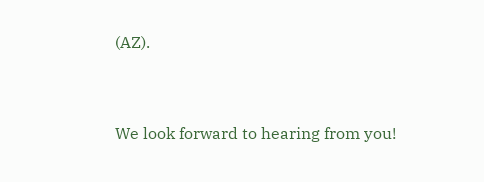(AZ).


We look forward to hearing from you!